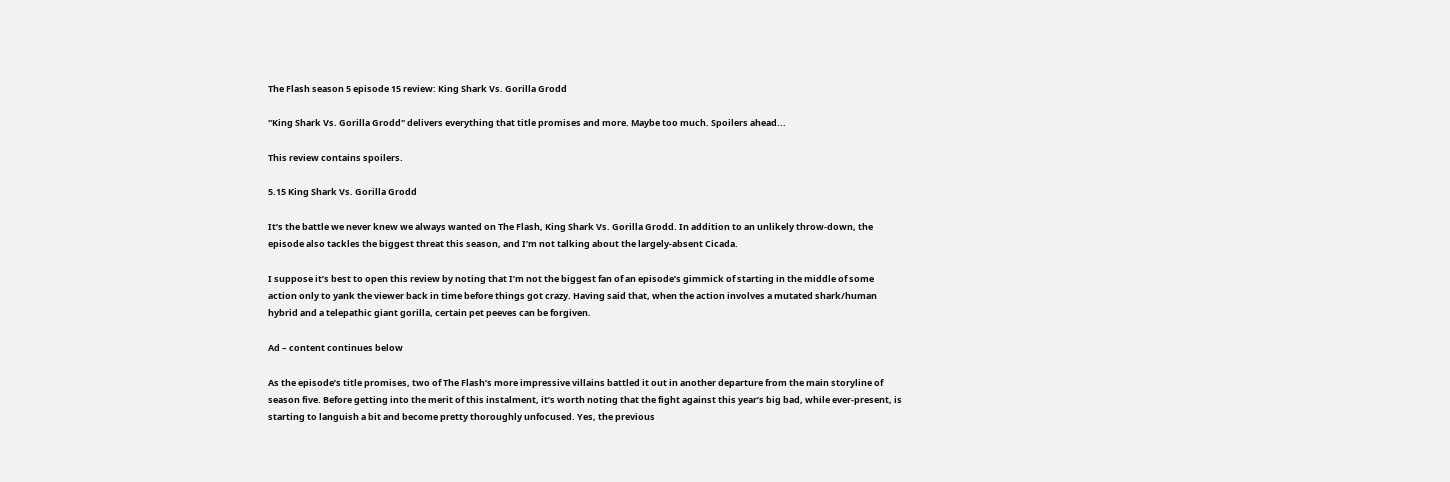The Flash season 5 episode 15 review: King Shark Vs. Gorilla Grodd

"King Shark Vs. Gorilla Grodd" delivers everything that title promises and more. Maybe too much. Spoilers ahead...

This review contains spoilers.

5.15 King Shark Vs. Gorilla Grodd

It’s the battle we never knew we always wanted on The Flash, King Shark Vs. Gorilla Grodd. In addition to an unlikely throw-down, the episode also tackles the biggest threat this season, and I’m not talking about the largely-absent Cicada.

I suppose it’s best to open this review by noting that I’m not the biggest fan of an episode’s gimmick of starting in the middle of some action only to yank the viewer back in time before things got crazy. Having said that, when the action involves a mutated shark/human hybrid and a telepathic giant gorilla, certain pet peeves can be forgiven.

Ad – content continues below

As the episode’s title promises, two of The Flash’s more impressive villains battled it out in another departure from the main storyline of season five. Before getting into the merit of this instalment, it’s worth noting that the fight against this year’s big bad, while ever-present, is starting to languish a bit and become pretty thoroughly unfocused. Yes, the previous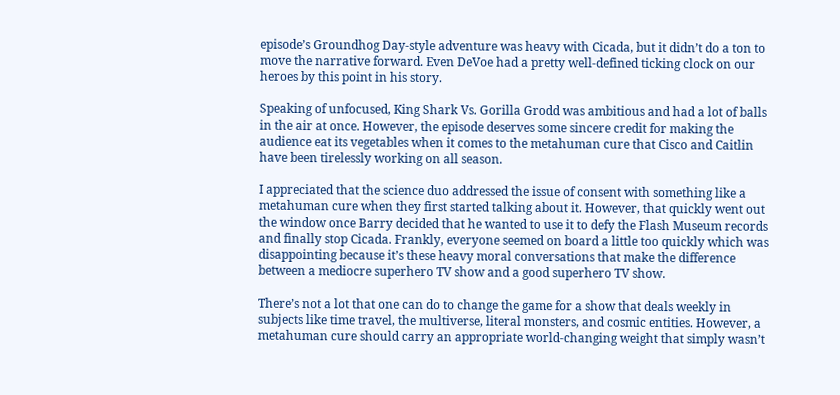episode’s Groundhog Day-style adventure was heavy with Cicada, but it didn’t do a ton to move the narrative forward. Even DeVoe had a pretty well-defined ticking clock on our heroes by this point in his story.

Speaking of unfocused, King Shark Vs. Gorilla Grodd was ambitious and had a lot of balls in the air at once. However, the episode deserves some sincere credit for making the audience eat its vegetables when it comes to the metahuman cure that Cisco and Caitlin have been tirelessly working on all season.

I appreciated that the science duo addressed the issue of consent with something like a metahuman cure when they first started talking about it. However, that quickly went out the window once Barry decided that he wanted to use it to defy the Flash Museum records and finally stop Cicada. Frankly, everyone seemed on board a little too quickly which was disappointing because it’s these heavy moral conversations that make the difference between a mediocre superhero TV show and a good superhero TV show.

There’s not a lot that one can do to change the game for a show that deals weekly in subjects like time travel, the multiverse, literal monsters, and cosmic entities. However, a metahuman cure should carry an appropriate world-changing weight that simply wasn’t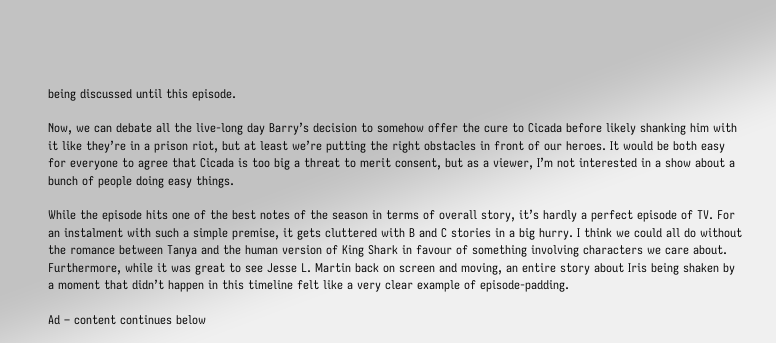being discussed until this episode.

Now, we can debate all the live-long day Barry’s decision to somehow offer the cure to Cicada before likely shanking him with it like they’re in a prison riot, but at least we’re putting the right obstacles in front of our heroes. It would be both easy for everyone to agree that Cicada is too big a threat to merit consent, but as a viewer, I’m not interested in a show about a bunch of people doing easy things.

While the episode hits one of the best notes of the season in terms of overall story, it’s hardly a perfect episode of TV. For an instalment with such a simple premise, it gets cluttered with B and C stories in a big hurry. I think we could all do without the romance between Tanya and the human version of King Shark in favour of something involving characters we care about. Furthermore, while it was great to see Jesse L. Martin back on screen and moving, an entire story about Iris being shaken by a moment that didn’t happen in this timeline felt like a very clear example of episode-padding.

Ad – content continues below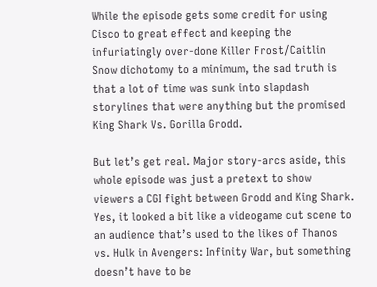While the episode gets some credit for using Cisco to great effect and keeping the infuriatingly over-done Killer Frost/Caitlin Snow dichotomy to a minimum, the sad truth is that a lot of time was sunk into slapdash storylines that were anything but the promised King Shark Vs. Gorilla Grodd.

But let’s get real. Major story-arcs aside, this whole episode was just a pretext to show viewers a CGI fight between Grodd and King Shark. Yes, it looked a bit like a videogame cut scene to an audience that’s used to the likes of Thanos vs. Hulk in Avengers: Infinity War, but something doesn’t have to be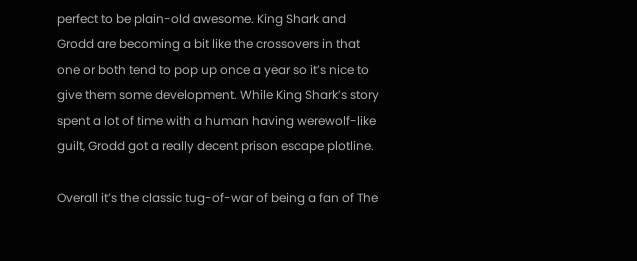perfect to be plain-old awesome. King Shark and Grodd are becoming a bit like the crossovers in that one or both tend to pop up once a year so it’s nice to give them some development. While King Shark’s story spent a lot of time with a human having werewolf-like guilt, Grodd got a really decent prison escape plotline.

Overall it’s the classic tug-of-war of being a fan of The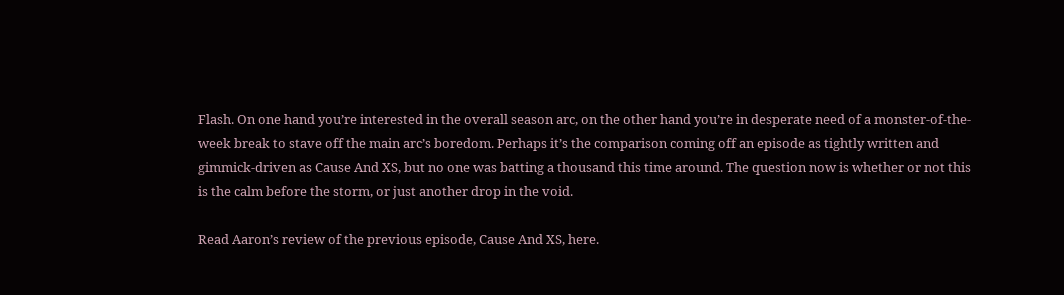Flash. On one hand you’re interested in the overall season arc, on the other hand you’re in desperate need of a monster-of-the-week break to stave off the main arc’s boredom. Perhaps it’s the comparison coming off an episode as tightly written and gimmick-driven as Cause And XS, but no one was batting a thousand this time around. The question now is whether or not this is the calm before the storm, or just another drop in the void.

Read Aaron’s review of the previous episode, Cause And XS, here.